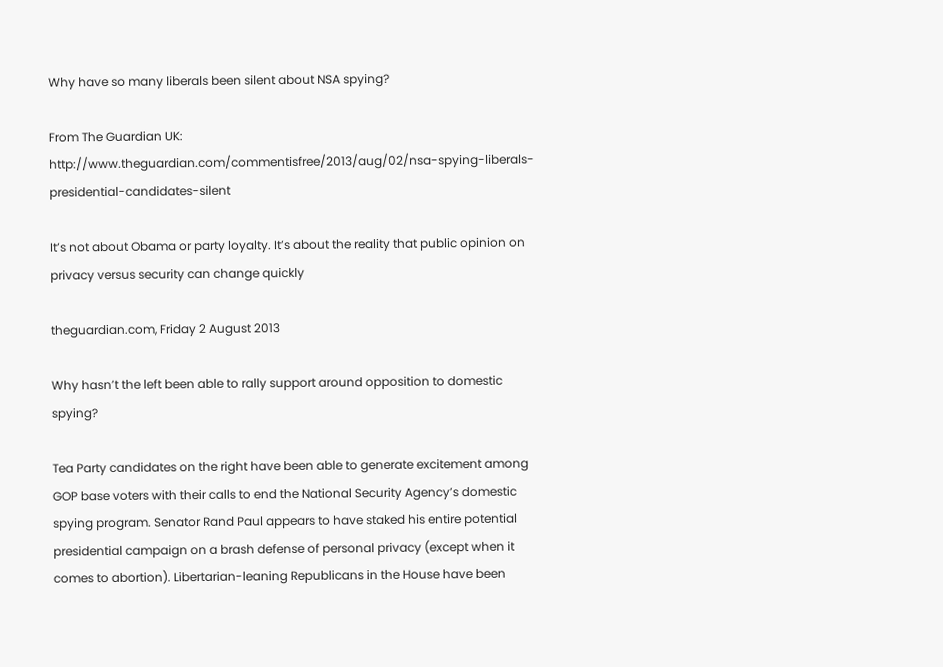Why have so many liberals been silent about NSA spying?

From The Guardian UK:  http://www.theguardian.com/commentisfree/2013/aug/02/nsa-spying-liberals-presidential-candidates-silent

It’s not about Obama or party loyalty. It’s about the reality that public opinion on privacy versus security can change quickly

theguardian.com, Friday 2 August 2013

Why hasn’t the left been able to rally support around opposition to domestic spying?

Tea Party candidates on the right have been able to generate excitement among GOP base voters with their calls to end the National Security Agency’s domestic spying program. Senator Rand Paul appears to have staked his entire potential presidential campaign on a brash defense of personal privacy (except when it comes to abortion). Libertarian-leaning Republicans in the House have been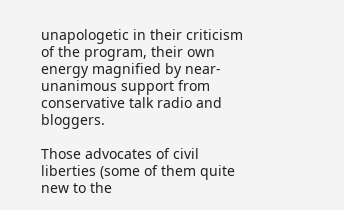unapologetic in their criticism of the program, their own energy magnified by near-unanimous support from conservative talk radio and bloggers.

Those advocates of civil liberties (some of them quite new to the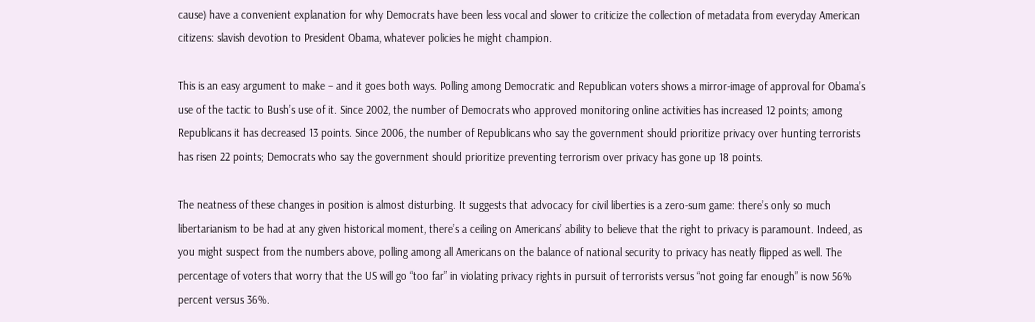cause) have a convenient explanation for why Democrats have been less vocal and slower to criticize the collection of metadata from everyday American citizens: slavish devotion to President Obama, whatever policies he might champion.

This is an easy argument to make – and it goes both ways. Polling among Democratic and Republican voters shows a mirror-image of approval for Obama’s use of the tactic to Bush’s use of it. Since 2002, the number of Democrats who approved monitoring online activities has increased 12 points; among Republicans it has decreased 13 points. Since 2006, the number of Republicans who say the government should prioritize privacy over hunting terrorists has risen 22 points; Democrats who say the government should prioritize preventing terrorism over privacy has gone up 18 points.

The neatness of these changes in position is almost disturbing. It suggests that advocacy for civil liberties is a zero-sum game: there’s only so much libertarianism to be had at any given historical moment, there’s a ceiling on Americans’ ability to believe that the right to privacy is paramount. Indeed, as you might suspect from the numbers above, polling among all Americans on the balance of national security to privacy has neatly flipped as well. The percentage of voters that worry that the US will go “too far” in violating privacy rights in pursuit of terrorists versus “not going far enough” is now 56% percent versus 36%.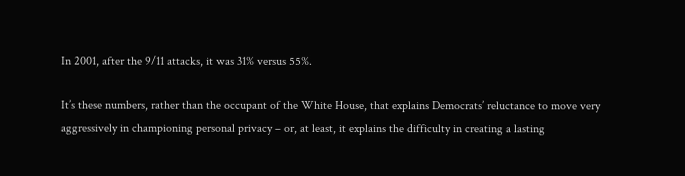In 2001, after the 9/11 attacks, it was 31% versus 55%.

It’s these numbers, rather than the occupant of the White House, that explains Democrats’ reluctance to move very aggressively in championing personal privacy – or, at least, it explains the difficulty in creating a lasting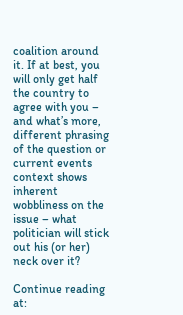coalition around it. If at best, you will only get half the country to agree with you – and what’s more, different phrasing of the question or current events context shows inherent wobbliness on the issue – what politician will stick out his (or her) neck over it?

Continue reading at: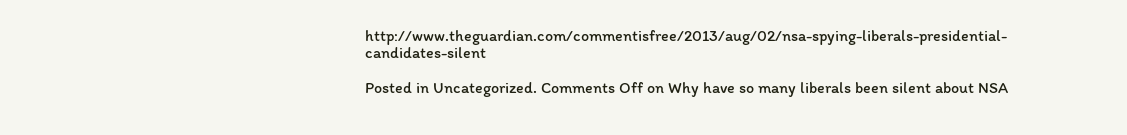http://www.theguardian.com/commentisfree/2013/aug/02/nsa-spying-liberals-presidential-candidates-silent

Posted in Uncategorized. Comments Off on Why have so many liberals been silent about NSA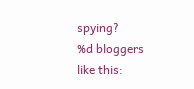spying?
%d bloggers like this: